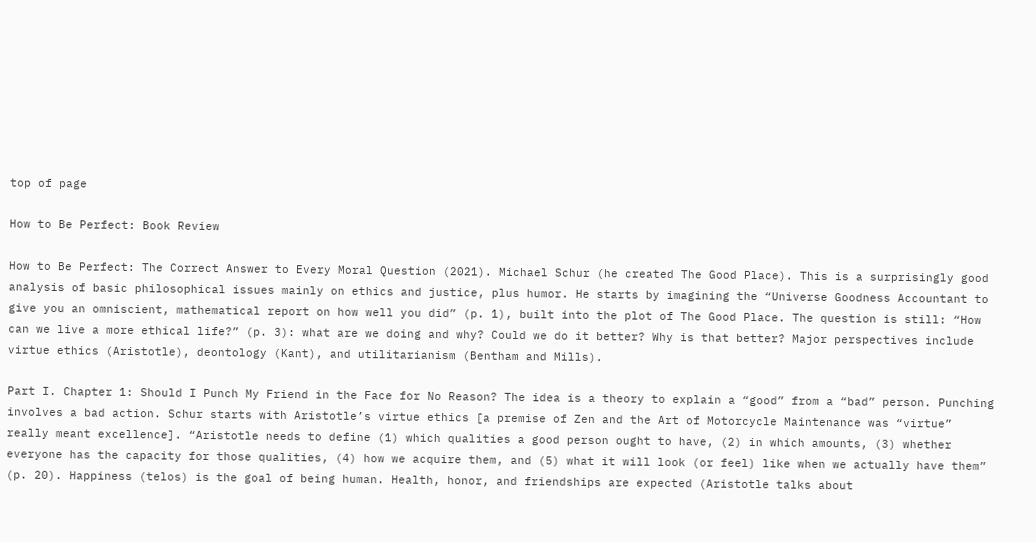top of page

How to Be Perfect: Book Review

How to Be Perfect: The Correct Answer to Every Moral Question (2021). Michael Schur (he created The Good Place). This is a surprisingly good analysis of basic philosophical issues mainly on ethics and justice, plus humor. He starts by imagining the “Universe Goodness Accountant to give you an omniscient, mathematical report on how well you did” (p. 1), built into the plot of The Good Place. The question is still: “How can we live a more ethical life?” (p. 3): what are we doing and why? Could we do it better? Why is that better? Major perspectives include virtue ethics (Aristotle), deontology (Kant), and utilitarianism (Bentham and Mills).

Part I. Chapter 1: Should I Punch My Friend in the Face for No Reason? The idea is a theory to explain a “good” from a “bad” person. Punching involves a bad action. Schur starts with Aristotle’s virtue ethics [a premise of Zen and the Art of Motorcycle Maintenance was “virtue” really meant excellence]. “Aristotle needs to define (1) which qualities a good person ought to have, (2) in which amounts, (3) whether everyone has the capacity for those qualities, (4) how we acquire them, and (5) what it will look (or feel) like when we actually have them” (p. 20). Happiness (telos) is the goal of being human. Health, honor, and friendships are expected (Aristotle talks about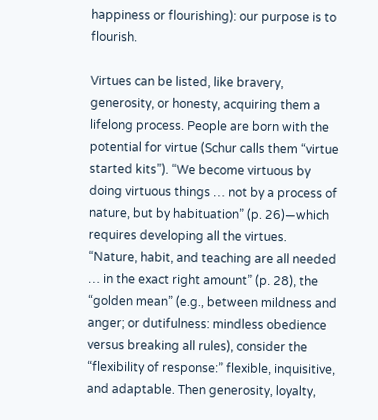happiness or flourishing): our purpose is to flourish.

Virtues can be listed, like bravery, generosity, or honesty, acquiring them a lifelong process. People are born with the potential for virtue (Schur calls them “virtue started kits”). “We become virtuous by doing virtuous things … not by a process of nature, but by habituation” (p. 26)—which requires developing all the virtues. “Nature, habit, and teaching are all needed … in the exact right amount” (p. 28), the “golden mean” (e.g., between mildness and anger; or dutifulness: mindless obedience versus breaking all rules), consider the “flexibility of response:” flexible, inquisitive, and adaptable. Then generosity, loyalty,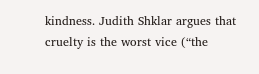kindness. Judith Shklar argues that cruelty is the worst vice (“the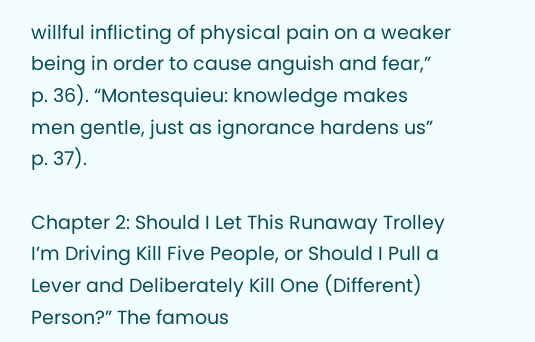willful inflicting of physical pain on a weaker being in order to cause anguish and fear,” p. 36). “Montesquieu: knowledge makes men gentle, just as ignorance hardens us” p. 37).

Chapter 2: Should I Let This Runaway Trolley I’m Driving Kill Five People, or Should I Pull a Lever and Deliberately Kill One (Different) Person?” The famous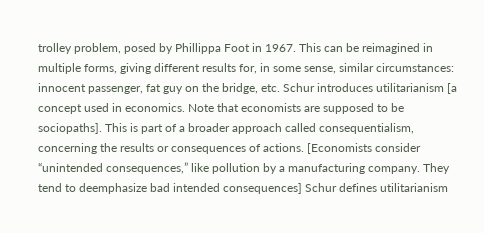trolley problem, posed by Phillippa Foot in 1967. This can be reimagined in multiple forms, giving different results for, in some sense, similar circumstances: innocent passenger, fat guy on the bridge, etc. Schur introduces utilitarianism [a concept used in economics. Note that economists are supposed to be sociopaths]. This is part of a broader approach called consequentialism, concerning the results or consequences of actions. [Economists consider “unintended consequences,” like pollution by a manufacturing company. They tend to deemphasize bad intended consequences] Schur defines utilitarianism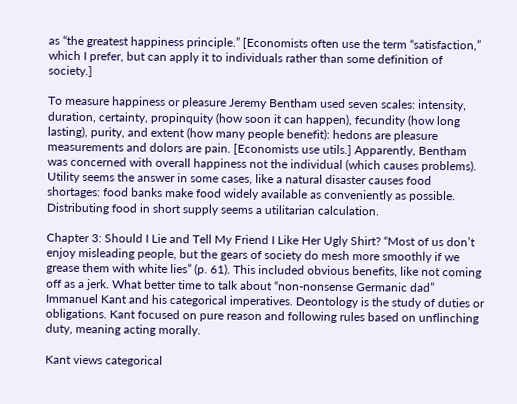as “the greatest happiness principle.” [Economists often use the term “satisfaction,” which I prefer, but can apply it to individuals rather than some definition of society.]

To measure happiness or pleasure Jeremy Bentham used seven scales: intensity, duration, certainty, propinquity (how soon it can happen), fecundity (how long lasting), purity, and extent (how many people benefit): hedons are pleasure measurements and dolors are pain. [Economists use utils.] Apparently, Bentham was concerned with overall happiness not the individual (which causes problems). Utility seems the answer in some cases, like a natural disaster causes food shortages: food banks make food widely available as conveniently as possible. Distributing food in short supply seems a utilitarian calculation.

Chapter 3: Should I Lie and Tell My Friend I Like Her Ugly Shirt? “Most of us don’t enjoy misleading people, but the gears of society do mesh more smoothly if we grease them with white lies” (p. 61). This included obvious benefits, like not coming off as a jerk. What better time to talk about “non-nonsense Germanic dad” Immanuel Kant and his categorical imperatives. Deontology is the study of duties or obligations. Kant focused on pure reason and following rules based on unflinching duty, meaning acting morally.

Kant views categorical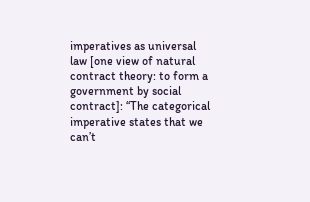imperatives as universal law [one view of natural contract theory: to form a government by social contract]: “The categorical imperative states that we can’t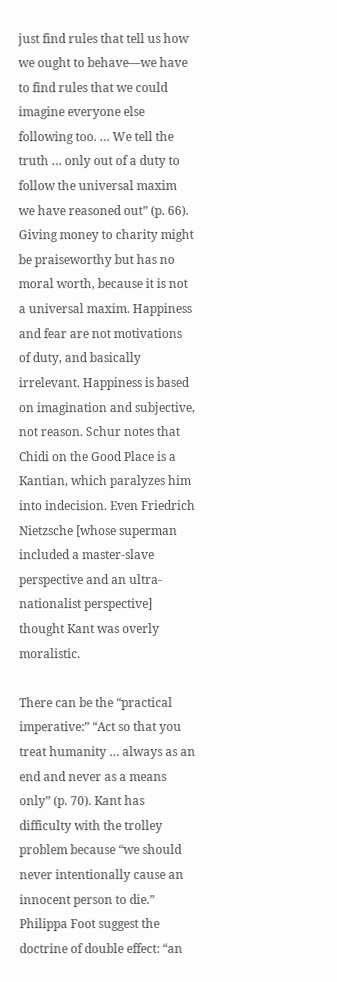just find rules that tell us how we ought to behave—we have to find rules that we could imagine everyone else following too. … We tell the truth … only out of a duty to follow the universal maxim we have reasoned out” (p. 66). Giving money to charity might be praiseworthy but has no moral worth, because it is not a universal maxim. Happiness and fear are not motivations of duty, and basically irrelevant. Happiness is based on imagination and subjective, not reason. Schur notes that Chidi on the Good Place is a Kantian, which paralyzes him into indecision. Even Friedrich Nietzsche [whose superman included a master-slave perspective and an ultra-nationalist perspective] thought Kant was overly moralistic.

There can be the “practical imperative:” “Act so that you treat humanity … always as an end and never as a means only” (p. 70). Kant has difficulty with the trolley problem because “we should never intentionally cause an innocent person to die.” Philippa Foot suggest the doctrine of double effect: “an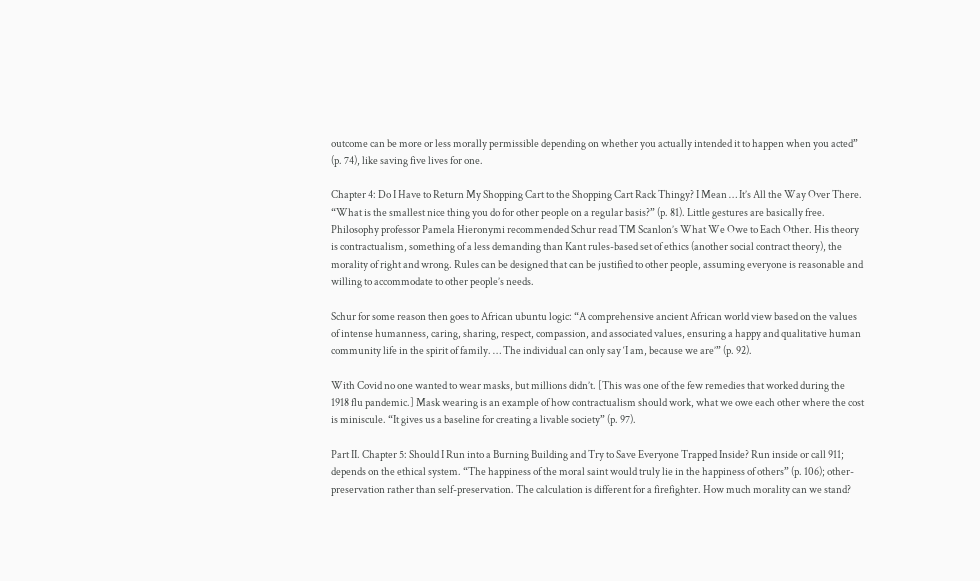outcome can be more or less morally permissible depending on whether you actually intended it to happen when you acted” (p. 74), like saving five lives for one.

Chapter 4: Do I Have to Return My Shopping Cart to the Shopping Cart Rack Thingy? I Mean … It’s All the Way Over There. “What is the smallest nice thing you do for other people on a regular basis?” (p. 81). Little gestures are basically free. Philosophy professor Pamela Hieronymi recommended Schur read TM Scanlon’s What We Owe to Each Other. His theory is contractualism, something of a less demanding than Kant rules-based set of ethics (another social contract theory), the morality of right and wrong. Rules can be designed that can be justified to other people, assuming everyone is reasonable and willing to accommodate to other people’s needs.

Schur for some reason then goes to African ubuntu logic: “A comprehensive ancient African world view based on the values of intense humanness, caring, sharing, respect, compassion, and associated values, ensuring a happy and qualitative human community life in the spirit of family. … The individual can only say ‘I am, because we are’” (p. 92).

With Covid no one wanted to wear masks, but millions didn’t. [This was one of the few remedies that worked during the 1918 flu pandemic.] Mask wearing is an example of how contractualism should work, what we owe each other where the cost is miniscule. “It gives us a baseline for creating a livable society” (p. 97).

Part II. Chapter 5: Should I Run into a Burning Building and Try to Save Everyone Trapped Inside? Run inside or call 911; depends on the ethical system. “The happiness of the moral saint would truly lie in the happiness of others” (p. 106); other-preservation rather than self-preservation. The calculation is different for a firefighter. How much morality can we stand?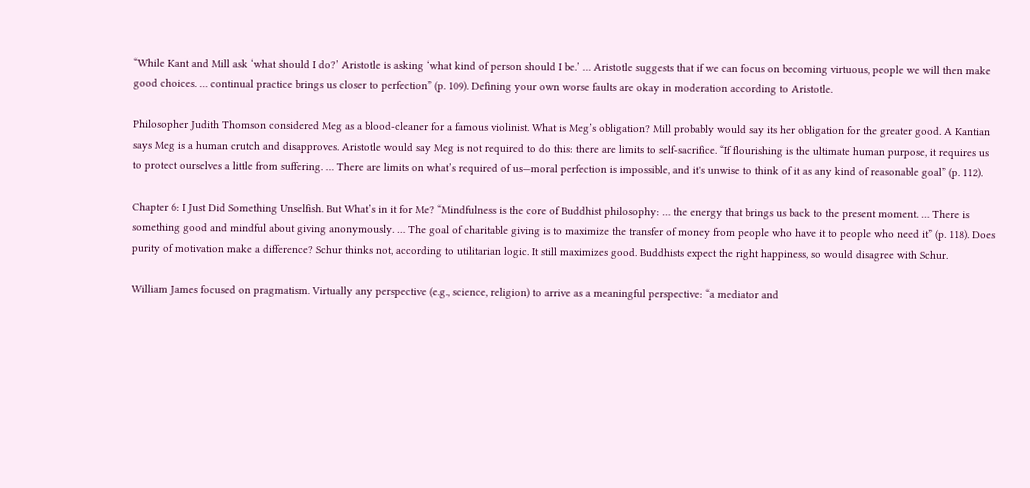“While Kant and Mill ask ‘what should I do?’ Aristotle is asking ‘what kind of person should I be.’ … Aristotle suggests that if we can focus on becoming virtuous, people we will then make good choices. … continual practice brings us closer to perfection” (p. 109). Defining your own worse faults are okay in moderation according to Aristotle.

Philosopher Judith Thomson considered Meg as a blood-cleaner for a famous violinist. What is Meg’s obligation? Mill probably would say its her obligation for the greater good. A Kantian says Meg is a human crutch and disapproves. Aristotle would say Meg is not required to do this: there are limits to self-sacrifice. “If flourishing is the ultimate human purpose, it requires us to protect ourselves a little from suffering. … There are limits on what’s required of us—moral perfection is impossible, and it's unwise to think of it as any kind of reasonable goal” (p. 112).

Chapter 6: I Just Did Something Unselfish. But What’s in it for Me? “Mindfulness is the core of Buddhist philosophy: … the energy that brings us back to the present moment. … There is something good and mindful about giving anonymously. … The goal of charitable giving is to maximize the transfer of money from people who have it to people who need it” (p. 118). Does purity of motivation make a difference? Schur thinks not, according to utilitarian logic. It still maximizes good. Buddhists expect the right happiness, so would disagree with Schur.

William James focused on pragmatism. Virtually any perspective (e.g., science, religion) to arrive as a meaningful perspective: “a mediator and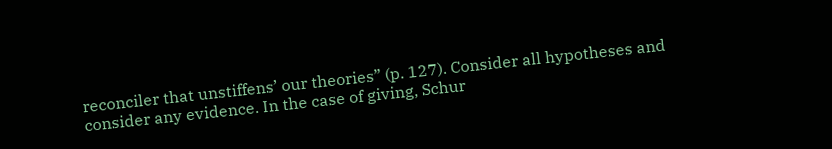reconciler that unstiffens’ our theories” (p. 127). Consider all hypotheses and consider any evidence. In the case of giving, Schur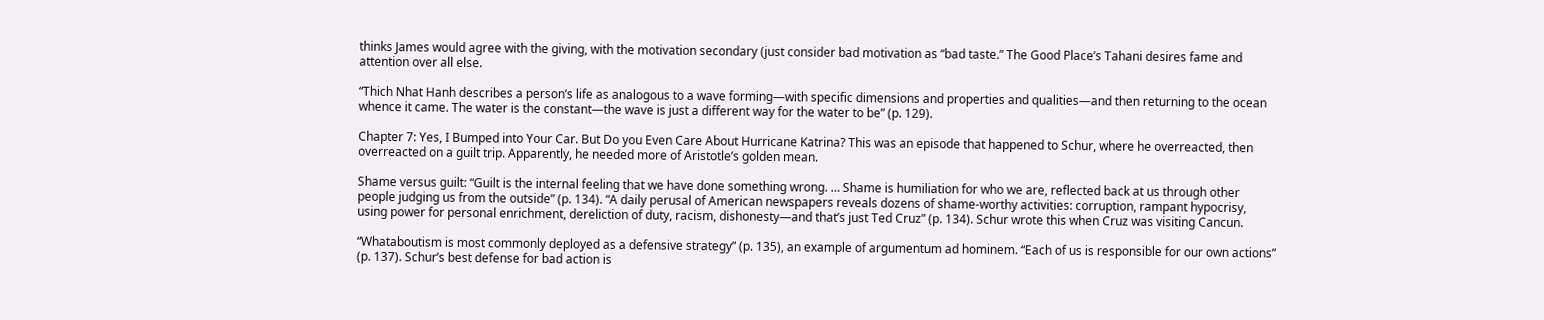thinks James would agree with the giving, with the motivation secondary (just consider bad motivation as “bad taste.” The Good Place’s Tahani desires fame and attention over all else.

“Thich Nhat Hanh describes a person’s life as analogous to a wave forming—with specific dimensions and properties and qualities—and then returning to the ocean whence it came. The water is the constant—the wave is just a different way for the water to be” (p. 129).

Chapter 7: Yes, I Bumped into Your Car. But Do you Even Care About Hurricane Katrina? This was an episode that happened to Schur, where he overreacted, then overreacted on a guilt trip. Apparently, he needed more of Aristotle’s golden mean.

Shame versus guilt: “Guilt is the internal feeling that we have done something wrong. … Shame is humiliation for who we are, reflected back at us through other people judging us from the outside” (p. 134). “A daily perusal of American newspapers reveals dozens of shame-worthy activities: corruption, rampant hypocrisy, using power for personal enrichment, dereliction of duty, racism, dishonesty—and that’s just Ted Cruz” (p. 134). Schur wrote this when Cruz was visiting Cancun.

“Whataboutism is most commonly deployed as a defensive strategy” (p. 135), an example of argumentum ad hominem. “Each of us is responsible for our own actions” (p. 137). Schur’s best defense for bad action is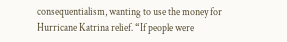consequentialism, wanting to use the money for Hurricane Katrina relief. “If people were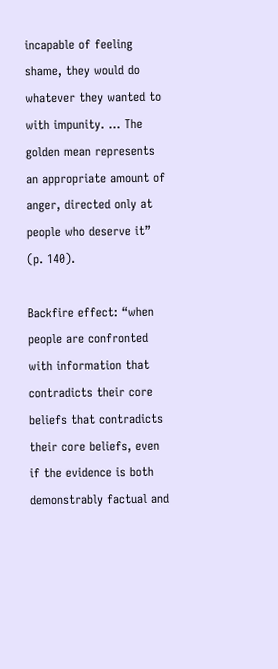incapable of feeling shame, they would do whatever they wanted to with impunity. … The golden mean represents an appropriate amount of anger, directed only at people who deserve it” (p. 140).

Backfire effect: “when people are confronted with information that contradicts their core beliefs that contradicts their core beliefs, even if the evidence is both demonstrably factual and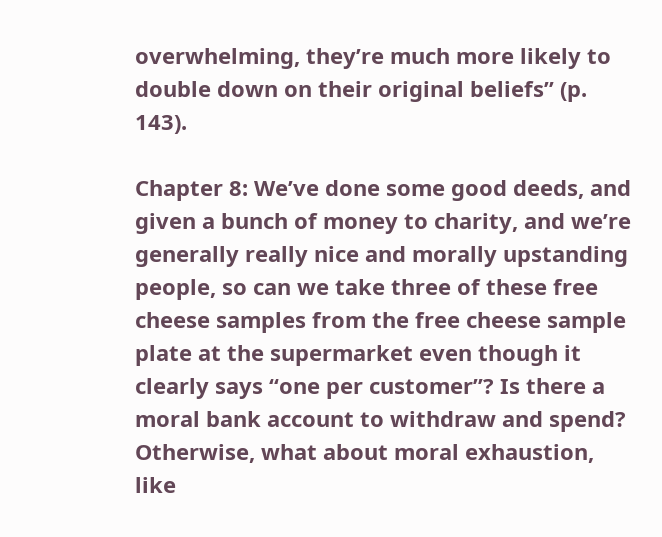overwhelming, they’re much more likely to double down on their original beliefs” (p. 143).

Chapter 8: We’ve done some good deeds, and given a bunch of money to charity, and we’re generally really nice and morally upstanding people, so can we take three of these free cheese samples from the free cheese sample plate at the supermarket even though it clearly says “one per customer”? Is there a moral bank account to withdraw and spend? Otherwise, what about moral exhaustion, like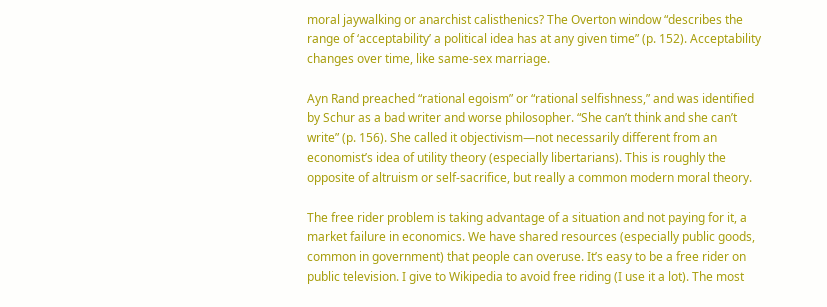moral jaywalking or anarchist calisthenics? The Overton window “describes the range of ‘acceptability’ a political idea has at any given time” (p. 152). Acceptability changes over time, like same-sex marriage.

Ayn Rand preached “rational egoism” or “rational selfishness,” and was identified by Schur as a bad writer and worse philosopher. “She can’t think and she can’t write” (p. 156). She called it objectivism—not necessarily different from an economist’s idea of utility theory (especially libertarians). This is roughly the opposite of altruism or self-sacrifice, but really a common modern moral theory.

The free rider problem is taking advantage of a situation and not paying for it, a market failure in economics. We have shared resources (especially public goods, common in government) that people can overuse. It’s easy to be a free rider on public television. I give to Wikipedia to avoid free riding (I use it a lot). The most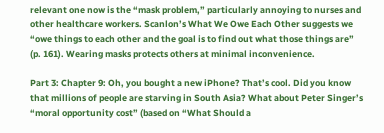relevant one now is the “mask problem,” particularly annoying to nurses and other healthcare workers. Scanlon’s What We Owe Each Other suggests we “owe things to each other and the goal is to find out what those things are” (p. 161). Wearing masks protects others at minimal inconvenience.

Part 3: Chapter 9: Oh, you bought a new iPhone? That’s cool. Did you know that millions of people are starving in South Asia? What about Peter Singer’s “moral opportunity cost” (based on “What Should a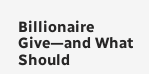Billionaire Give—and What Should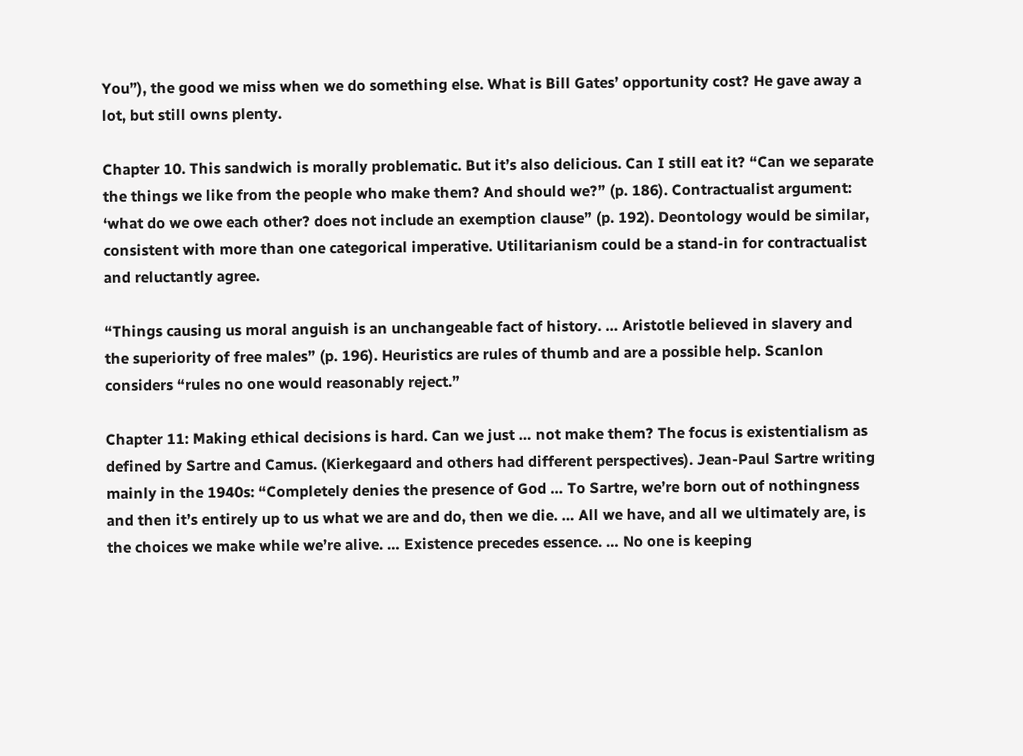You”), the good we miss when we do something else. What is Bill Gates’ opportunity cost? He gave away a lot, but still owns plenty.

Chapter 10. This sandwich is morally problematic. But it’s also delicious. Can I still eat it? “Can we separate the things we like from the people who make them? And should we?” (p. 186). Contractualist argument: ‘what do we owe each other? does not include an exemption clause” (p. 192). Deontology would be similar, consistent with more than one categorical imperative. Utilitarianism could be a stand-in for contractualist and reluctantly agree.

“Things causing us moral anguish is an unchangeable fact of history. … Aristotle believed in slavery and the superiority of free males” (p. 196). Heuristics are rules of thumb and are a possible help. Scanlon considers “rules no one would reasonably reject.”

Chapter 11: Making ethical decisions is hard. Can we just … not make them? The focus is existentialism as defined by Sartre and Camus. (Kierkegaard and others had different perspectives). Jean-Paul Sartre writing mainly in the 1940s: “Completely denies the presence of God … To Sartre, we’re born out of nothingness and then it’s entirely up to us what we are and do, then we die. … All we have, and all we ultimately are, is the choices we make while we’re alive. … Existence precedes essence. … No one is keeping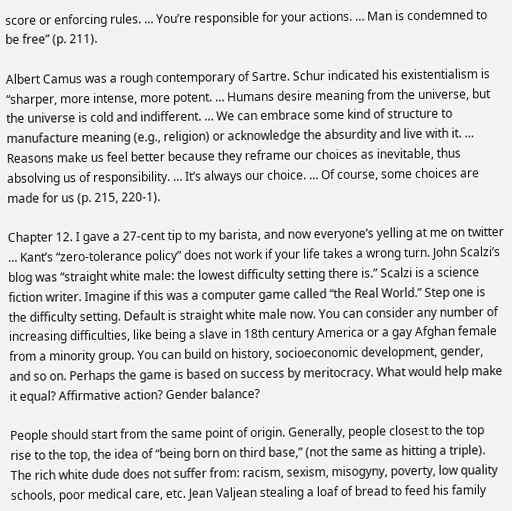score or enforcing rules. … You’re responsible for your actions. … Man is condemned to be free” (p. 211).

Albert Camus was a rough contemporary of Sartre. Schur indicated his existentialism is “sharper, more intense, more potent. … Humans desire meaning from the universe, but the universe is cold and indifferent. … We can embrace some kind of structure to manufacture meaning (e.g., religion) or acknowledge the absurdity and live with it. … Reasons make us feel better because they reframe our choices as inevitable, thus absolving us of responsibility. … It’s always our choice. … Of course, some choices are made for us (p. 215, 220-1).

Chapter 12. I gave a 27-cent tip to my barista, and now everyone’s yelling at me on twitter … Kant’s “zero-tolerance policy” does not work if your life takes a wrong turn. John Scalzi’s blog was “straight white male: the lowest difficulty setting there is.” Scalzi is a science fiction writer. Imagine if this was a computer game called “the Real World.” Step one is the difficulty setting. Default is straight white male now. You can consider any number of increasing difficulties, like being a slave in 18th century America or a gay Afghan female from a minority group. You can build on history, socioeconomic development, gender, and so on. Perhaps the game is based on success by meritocracy. What would help make it equal? Affirmative action? Gender balance?

People should start from the same point of origin. Generally, people closest to the top rise to the top, the idea of “being born on third base,” (not the same as hitting a triple). The rich white dude does not suffer from: racism, sexism, misogyny, poverty, low quality schools, poor medical care, etc. Jean Valjean stealing a loaf of bread to feed his family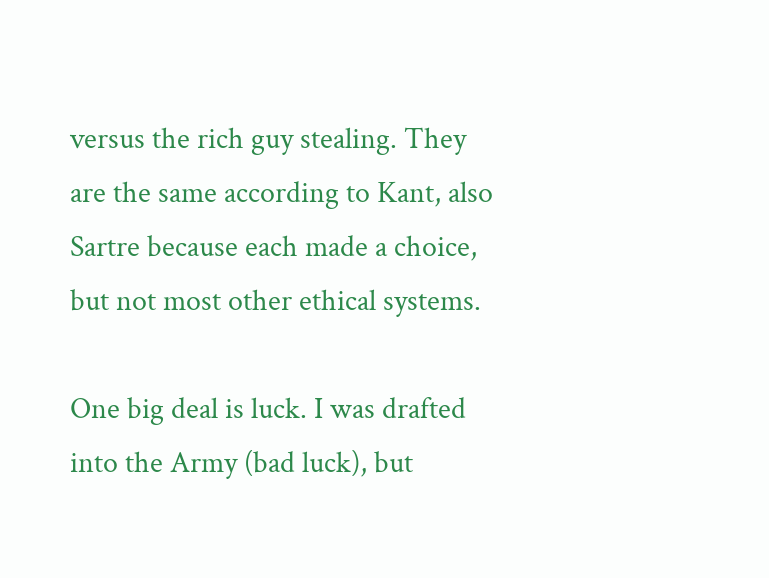versus the rich guy stealing. They are the same according to Kant, also Sartre because each made a choice, but not most other ethical systems.

One big deal is luck. I was drafted into the Army (bad luck), but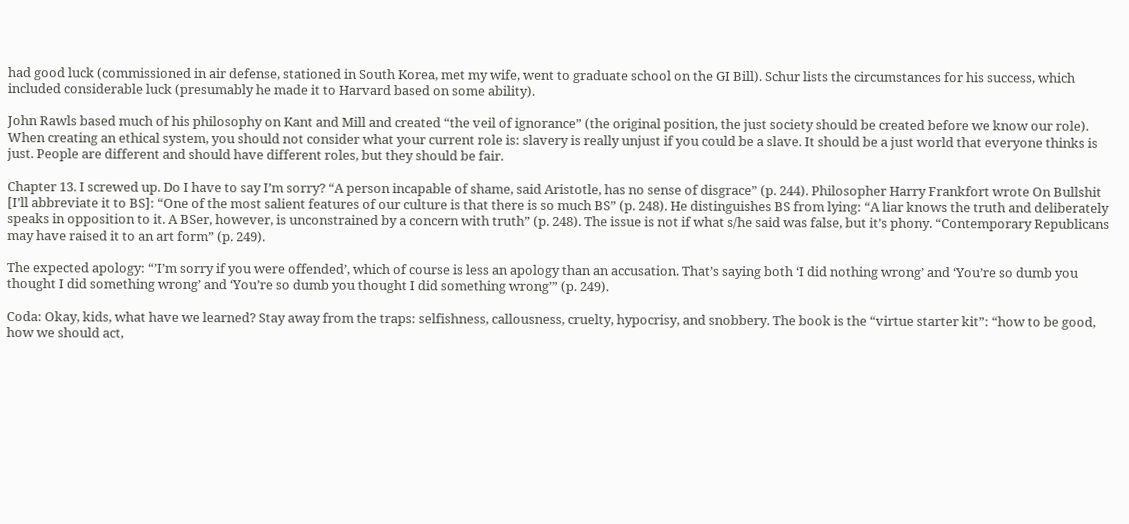had good luck (commissioned in air defense, stationed in South Korea, met my wife, went to graduate school on the GI Bill). Schur lists the circumstances for his success, which included considerable luck (presumably he made it to Harvard based on some ability).

John Rawls based much of his philosophy on Kant and Mill and created “the veil of ignorance” (the original position, the just society should be created before we know our role). When creating an ethical system, you should not consider what your current role is: slavery is really unjust if you could be a slave. It should be a just world that everyone thinks is just. People are different and should have different roles, but they should be fair.

Chapter 13. I screwed up. Do I have to say I’m sorry? “A person incapable of shame, said Aristotle, has no sense of disgrace” (p. 244). Philosopher Harry Frankfort wrote On Bullshit [I’ll abbreviate it to BS]: “One of the most salient features of our culture is that there is so much BS” (p. 248). He distinguishes BS from lying: “A liar knows the truth and deliberately speaks in opposition to it. A BSer, however, is unconstrained by a concern with truth” (p. 248). The issue is not if what s/he said was false, but it’s phony. “Contemporary Republicans may have raised it to an art form” (p. 249).

The expected apology: “’I’m sorry if you were offended’, which of course is less an apology than an accusation. That’s saying both ‘I did nothing wrong’ and ‘You’re so dumb you thought I did something wrong’ and ‘You’re so dumb you thought I did something wrong’” (p. 249).

Coda: Okay, kids, what have we learned? Stay away from the traps: selfishness, callousness, cruelty, hypocrisy, and snobbery. The book is the “virtue starter kit”: “how to be good, how we should act,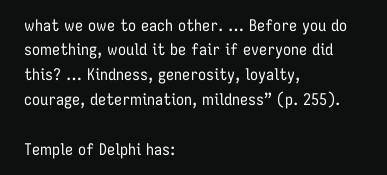what we owe to each other. … Before you do something, would it be fair if everyone did this? … Kindness, generosity, loyalty, courage, determination, mildness” (p. 255).

Temple of Delphi has: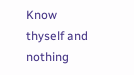Know thyself and nothing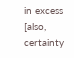in excess [also, certainty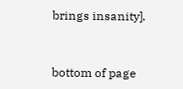brings insanity].


bottom of page